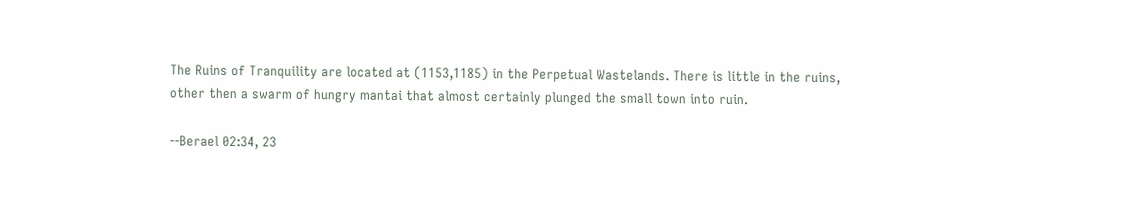The Ruins of Tranquility are located at (1153,1185) in the Perpetual Wastelands. There is little in the ruins, other then a swarm of hungry mantai that almost certainly plunged the small town into ruin.

--Berael 02:34, 23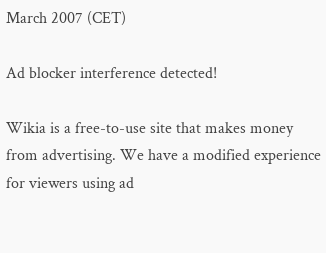March 2007 (CET)

Ad blocker interference detected!

Wikia is a free-to-use site that makes money from advertising. We have a modified experience for viewers using ad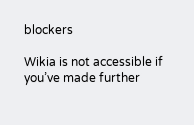blockers

Wikia is not accessible if you’ve made further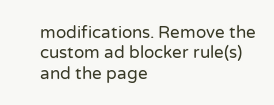modifications. Remove the custom ad blocker rule(s) and the page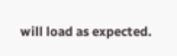will load as expected.